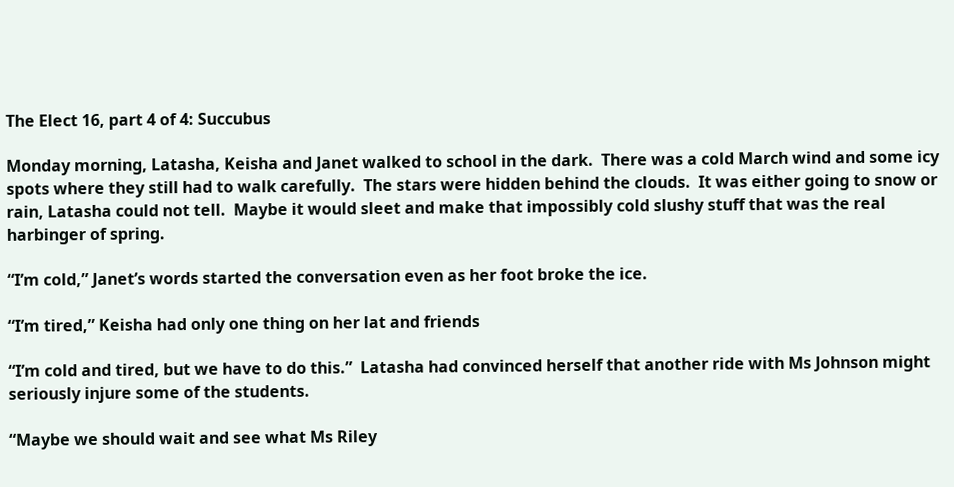The Elect 16, part 4 of 4: Succubus

Monday morning, Latasha, Keisha and Janet walked to school in the dark.  There was a cold March wind and some icy spots where they still had to walk carefully.  The stars were hidden behind the clouds.  It was either going to snow or rain, Latasha could not tell.  Maybe it would sleet and make that impossibly cold slushy stuff that was the real harbinger of spring.

“I’m cold,” Janet’s words started the conversation even as her foot broke the ice.

“I’m tired,” Keisha had only one thing on her lat and friends

“I’m cold and tired, but we have to do this.”  Latasha had convinced herself that another ride with Ms Johnson might seriously injure some of the students.

“Maybe we should wait and see what Ms Riley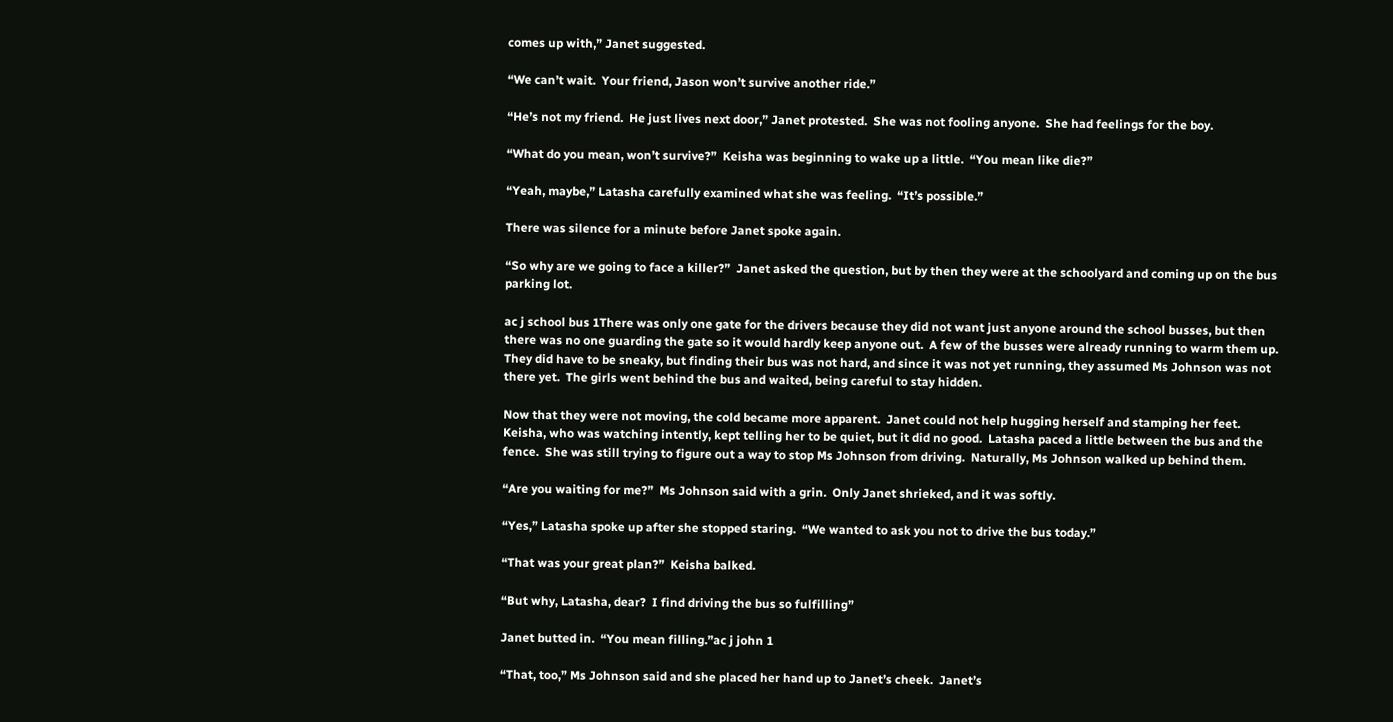comes up with,” Janet suggested.

“We can’t wait.  Your friend, Jason won’t survive another ride.”

“He’s not my friend.  He just lives next door,” Janet protested.  She was not fooling anyone.  She had feelings for the boy.

“What do you mean, won’t survive?”  Keisha was beginning to wake up a little.  “You mean like die?”

“Yeah, maybe,” Latasha carefully examined what she was feeling.  “It’s possible.”

There was silence for a minute before Janet spoke again.

“So why are we going to face a killer?”  Janet asked the question, but by then they were at the schoolyard and coming up on the bus parking lot.

ac j school bus 1There was only one gate for the drivers because they did not want just anyone around the school busses, but then there was no one guarding the gate so it would hardly keep anyone out.  A few of the busses were already running to warm them up.  They did have to be sneaky, but finding their bus was not hard, and since it was not yet running, they assumed Ms Johnson was not there yet.  The girls went behind the bus and waited, being careful to stay hidden.

Now that they were not moving, the cold became more apparent.  Janet could not help hugging herself and stamping her feet.  Keisha, who was watching intently, kept telling her to be quiet, but it did no good.  Latasha paced a little between the bus and the fence.  She was still trying to figure out a way to stop Ms Johnson from driving.  Naturally, Ms Johnson walked up behind them.

“Are you waiting for me?”  Ms Johnson said with a grin.  Only Janet shrieked, and it was softly.

“Yes,” Latasha spoke up after she stopped staring.  “We wanted to ask you not to drive the bus today.”

“That was your great plan?”  Keisha balked.

“But why, Latasha, dear?  I find driving the bus so fulfilling”

Janet butted in.  “You mean filling.”ac j john 1

“That, too,” Ms Johnson said and she placed her hand up to Janet’s cheek.  Janet’s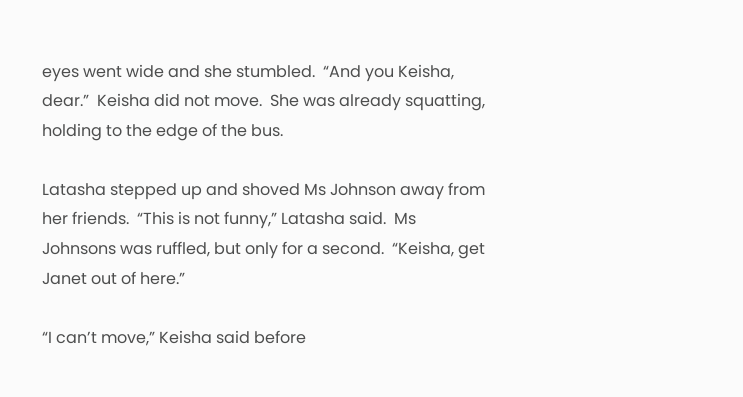eyes went wide and she stumbled.  “And you Keisha, dear.”  Keisha did not move.  She was already squatting, holding to the edge of the bus.

Latasha stepped up and shoved Ms Johnson away from her friends.  “This is not funny,” Latasha said.  Ms Johnsons was ruffled, but only for a second.  “Keisha, get Janet out of here.”

“I can’t move,” Keisha said before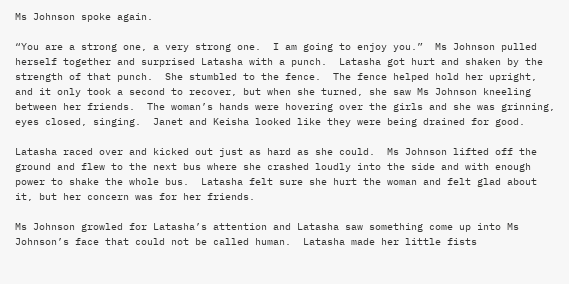Ms Johnson spoke again.

“You are a strong one, a very strong one.  I am going to enjoy you.”  Ms Johnson pulled herself together and surprised Latasha with a punch.  Latasha got hurt and shaken by the strength of that punch.  She stumbled to the fence.  The fence helped hold her upright, and it only took a second to recover, but when she turned, she saw Ms Johnson kneeling between her friends.  The woman’s hands were hovering over the girls and she was grinning, eyes closed, singing.  Janet and Keisha looked like they were being drained for good.

Latasha raced over and kicked out just as hard as she could.  Ms Johnson lifted off the ground and flew to the next bus where she crashed loudly into the side and with enough power to shake the whole bus.  Latasha felt sure she hurt the woman and felt glad about it, but her concern was for her friends.

Ms Johnson growled for Latasha’s attention and Latasha saw something come up into Ms Johnson’s face that could not be called human.  Latasha made her little fists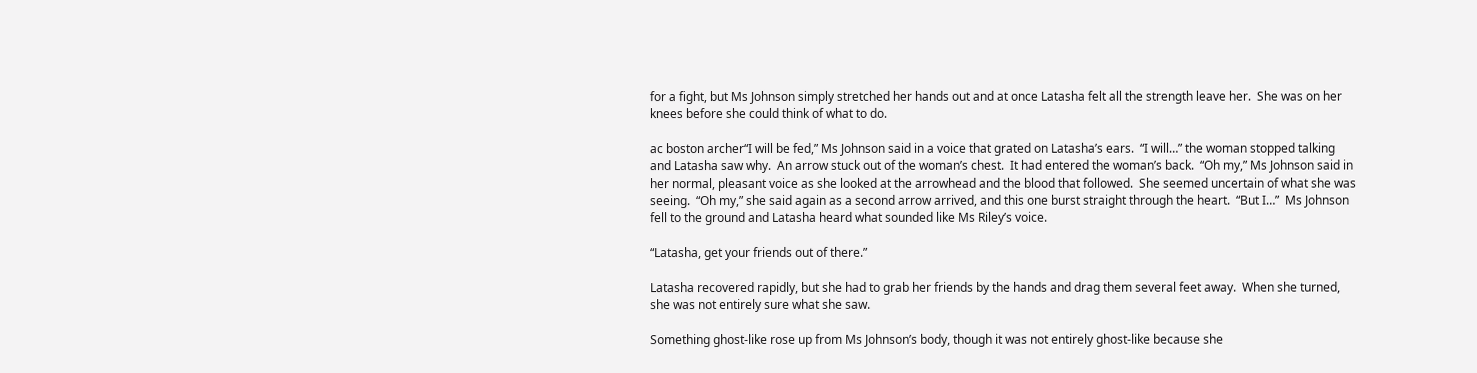for a fight, but Ms Johnson simply stretched her hands out and at once Latasha felt all the strength leave her.  She was on her knees before she could think of what to do.

ac boston archer“I will be fed,” Ms Johnson said in a voice that grated on Latasha’s ears.  “I will…” the woman stopped talking and Latasha saw why.  An arrow stuck out of the woman’s chest.  It had entered the woman’s back.  “Oh my,” Ms Johnson said in her normal, pleasant voice as she looked at the arrowhead and the blood that followed.  She seemed uncertain of what she was seeing.  “Oh my,” she said again as a second arrow arrived, and this one burst straight through the heart.  “But I…”  Ms Johnson fell to the ground and Latasha heard what sounded like Ms Riley’s voice.

“Latasha, get your friends out of there.”

Latasha recovered rapidly, but she had to grab her friends by the hands and drag them several feet away.  When she turned, she was not entirely sure what she saw.

Something ghost-like rose up from Ms Johnson’s body, though it was not entirely ghost-like because she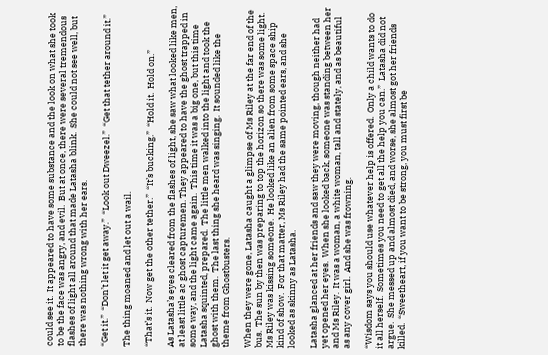could see it.  It appeared to have some substance and the look on what she took to be the face was angry, and evil.  But at once, there were several tremendous flashes of light all around that made Latasha blink.  She could not see well, but there was nothing wrong with her ears.

“Get it.”  “Don’t let it get away.”  “Look out Dweezel.”  “Get that tether around it.”

The thing moaned and let out a wail.

“That’s it.  Now get the other tether.”  “It’s bucking.”  “Hold it.  Hold on.”

As Latasha’s eyes cleared from the flashes of light, she saw what looked like men, at least little ac ghost capturemen. They appeared to have the ghost trapped in some way, and the light came again.  This time it was a big one, but this time Latasha squinted, prepared.  The little men walked into the light and took the ghost with them.  The last thing she heard was singing.  It sounded like the theme from Ghostbusters.

When they were gone, Latasha caught a glimpse of Ms Riley at the far end of the bus.  The sun by then was preparing to top the horizon so there was some light.  Ms Riley was kissing someone.  He looked like an alien from some space ship kind of show.  For that matter, Ms Riley had the same pointed ears, and she looked as skinny as Latasha.

Latasha glanced at her friends and saw they were moving, though neither had yet opened her eyes.  When she looked back, someone was standing between her and Ms Riley.  It was a woman, a white woman, tall and stately, and as beautiful as any cover girl.  And she was frowning.

“Wisdom says you should use whatever help is offered.  Only a child wants to do it all herself.  Sometimes you need to get all the help you can.”  Latasha did not argue.  She messed up and almost died, and worse, she almost got her friends killed.  “Sweetheart, if you want to be strong, you must first be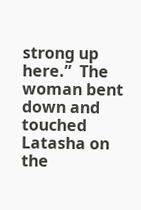strong up here.”  The woman bent down and touched Latasha on the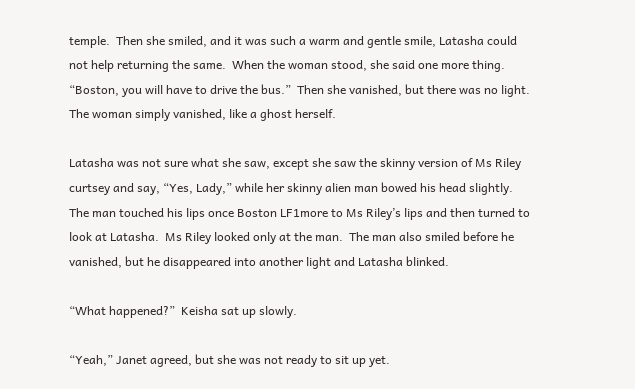temple.  Then she smiled, and it was such a warm and gentle smile, Latasha could not help returning the same.  When the woman stood, she said one more thing.  “Boston, you will have to drive the bus.”  Then she vanished, but there was no light.  The woman simply vanished, like a ghost herself.

Latasha was not sure what she saw, except she saw the skinny version of Ms Riley curtsey and say, “Yes, Lady,” while her skinny alien man bowed his head slightly.  The man touched his lips once Boston LF1more to Ms Riley’s lips and then turned to look at Latasha.  Ms Riley looked only at the man.  The man also smiled before he vanished, but he disappeared into another light and Latasha blinked.

“What happened?”  Keisha sat up slowly.

“Yeah,” Janet agreed, but she was not ready to sit up yet.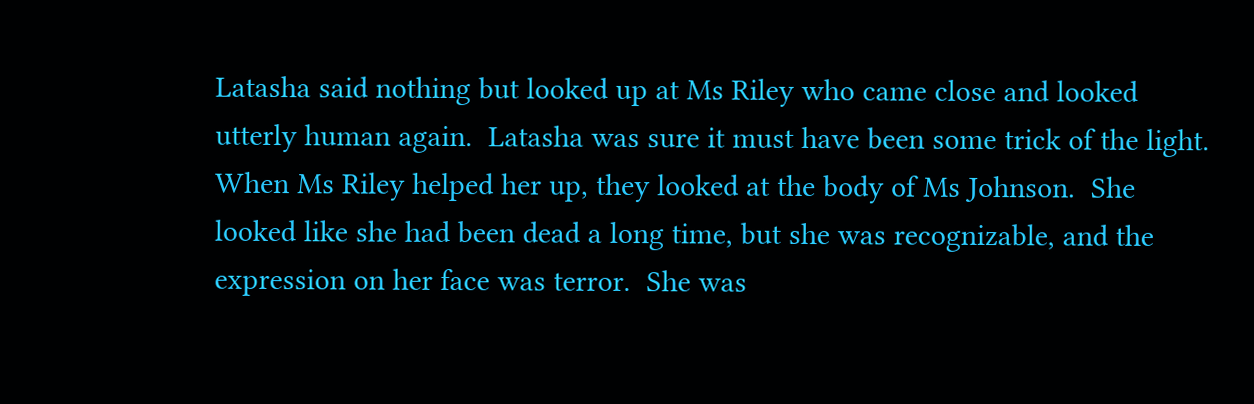Latasha said nothing but looked up at Ms Riley who came close and looked utterly human again.  Latasha was sure it must have been some trick of the light.  When Ms Riley helped her up, they looked at the body of Ms Johnson.  She looked like she had been dead a long time, but she was recognizable, and the expression on her face was terror.  She was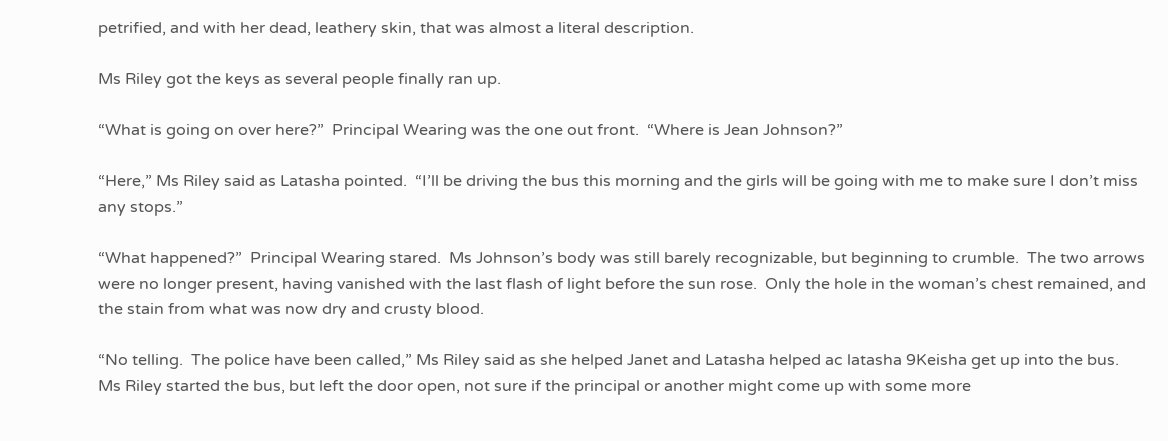petrified, and with her dead, leathery skin, that was almost a literal description.

Ms Riley got the keys as several people finally ran up.

“What is going on over here?”  Principal Wearing was the one out front.  “Where is Jean Johnson?”

“Here,” Ms Riley said as Latasha pointed.  “I’ll be driving the bus this morning and the girls will be going with me to make sure I don’t miss any stops.”

“What happened?”  Principal Wearing stared.  Ms Johnson’s body was still barely recognizable, but beginning to crumble.  The two arrows were no longer present, having vanished with the last flash of light before the sun rose.  Only the hole in the woman’s chest remained, and the stain from what was now dry and crusty blood.

“No telling.  The police have been called,” Ms Riley said as she helped Janet and Latasha helped ac latasha 9Keisha get up into the bus.  Ms Riley started the bus, but left the door open, not sure if the principal or another might come up with some more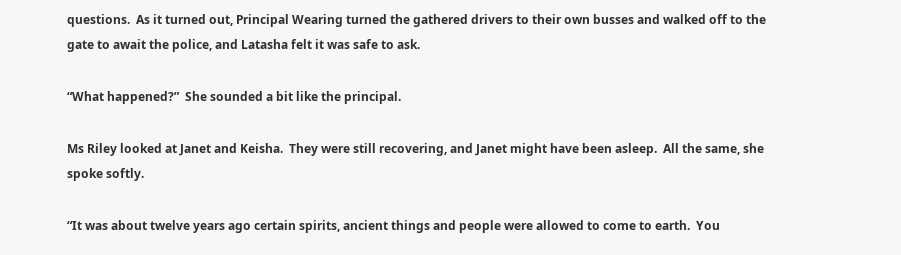questions.  As it turned out, Principal Wearing turned the gathered drivers to their own busses and walked off to the gate to await the police, and Latasha felt it was safe to ask.

“What happened?”  She sounded a bit like the principal.

Ms Riley looked at Janet and Keisha.  They were still recovering, and Janet might have been asleep.  All the same, she spoke softly.

“It was about twelve years ago certain spirits, ancient things and people were allowed to come to earth.  You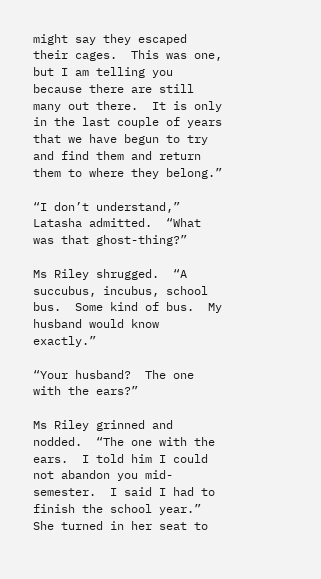might say they escaped their cages.  This was one, but I am telling you because there are still many out there.  It is only in the last couple of years that we have begun to try and find them and return them to where they belong.”

“I don’t understand,” Latasha admitted.  “What was that ghost-thing?”

Ms Riley shrugged.  “A succubus, incubus, school bus.  Some kind of bus.  My husband would know exactly.”

“Your husband?  The one with the ears?”

Ms Riley grinned and nodded.  “The one with the ears.  I told him I could not abandon you mid-semester.  I said I had to finish the school year.”  She turned in her seat to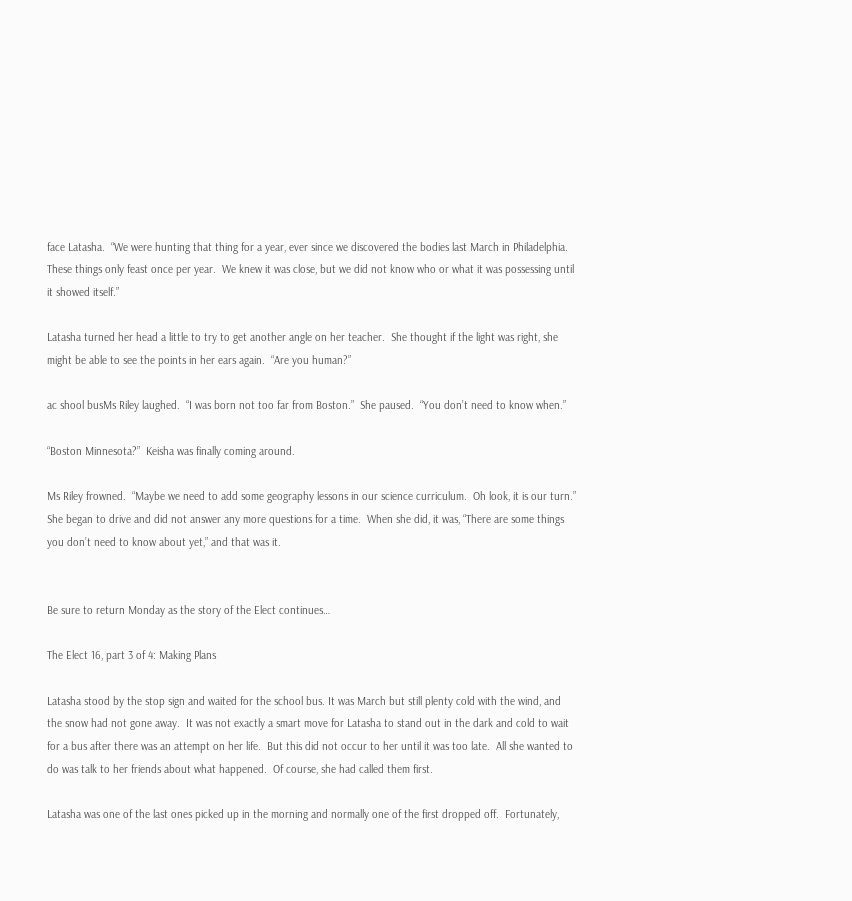face Latasha.  “We were hunting that thing for a year, ever since we discovered the bodies last March in Philadelphia.  These things only feast once per year.  We knew it was close, but we did not know who or what it was possessing until it showed itself.”

Latasha turned her head a little to try to get another angle on her teacher.  She thought if the light was right, she might be able to see the points in her ears again.  “Are you human?”

ac shool busMs Riley laughed.  “I was born not too far from Boston.”  She paused.  “You don’t need to know when.”

“Boston Minnesota?”  Keisha was finally coming around.

Ms Riley frowned.  “Maybe we need to add some geography lessons in our science curriculum.  Oh look, it is our turn.”  She began to drive and did not answer any more questions for a time.  When she did, it was, “There are some things you don’t need to know about yet,” and that was it.


Be sure to return Monday as the story of the Elect continues…

The Elect 16, part 3 of 4: Making Plans

Latasha stood by the stop sign and waited for the school bus. It was March but still plenty cold with the wind, and the snow had not gone away.  It was not exactly a smart move for Latasha to stand out in the dark and cold to wait for a bus after there was an attempt on her life.  But this did not occur to her until it was too late.  All she wanted to do was talk to her friends about what happened.  Of course, she had called them first.

Latasha was one of the last ones picked up in the morning and normally one of the first dropped off.  Fortunately,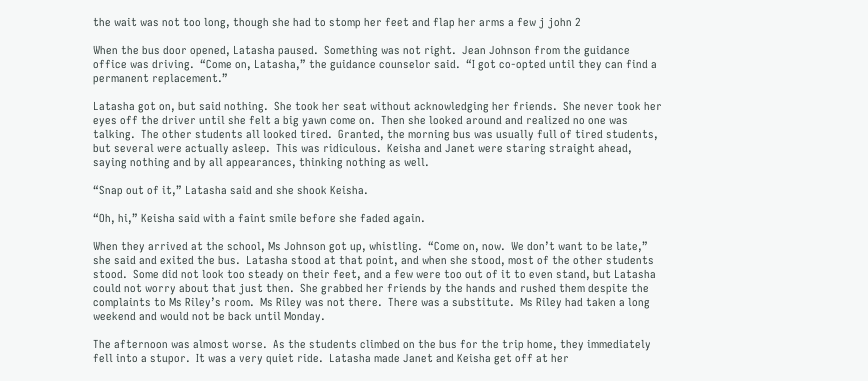the wait was not too long, though she had to stomp her feet and flap her arms a few j john 2

When the bus door opened, Latasha paused.  Something was not right.  Jean Johnson from the guidance office was driving.  “Come on, Latasha,” the guidance counselor said.  “I got co-opted until they can find a permanent replacement.”

Latasha got on, but said nothing.  She took her seat without acknowledging her friends.  She never took her eyes off the driver until she felt a big yawn come on.  Then she looked around and realized no one was talking.  The other students all looked tired.  Granted, the morning bus was usually full of tired students, but several were actually asleep.  This was ridiculous.  Keisha and Janet were staring straight ahead, saying nothing and by all appearances, thinking nothing as well.

“Snap out of it,” Latasha said and she shook Keisha.

“Oh, hi,” Keisha said with a faint smile before she faded again.

When they arrived at the school, Ms Johnson got up, whistling.  “Come on, now.  We don’t want to be late,” she said and exited the bus.  Latasha stood at that point, and when she stood, most of the other students stood.  Some did not look too steady on their feet, and a few were too out of it to even stand, but Latasha could not worry about that just then.  She grabbed her friends by the hands and rushed them despite the complaints to Ms Riley’s room.  Ms Riley was not there.  There was a substitute.  Ms Riley had taken a long weekend and would not be back until Monday.

The afternoon was almost worse.  As the students climbed on the bus for the trip home, they immediately fell into a stupor.  It was a very quiet ride.  Latasha made Janet and Keisha get off at her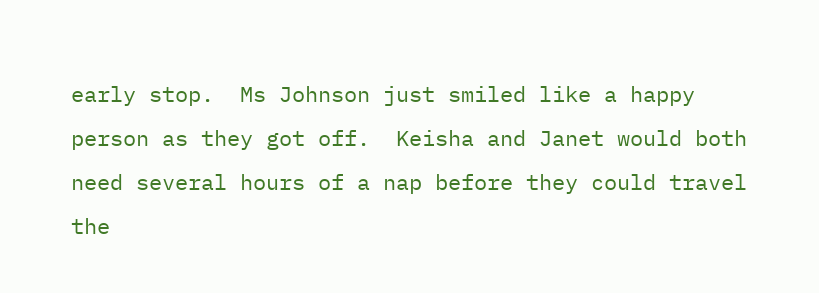early stop.  Ms Johnson just smiled like a happy person as they got off.  Keisha and Janet would both need several hours of a nap before they could travel the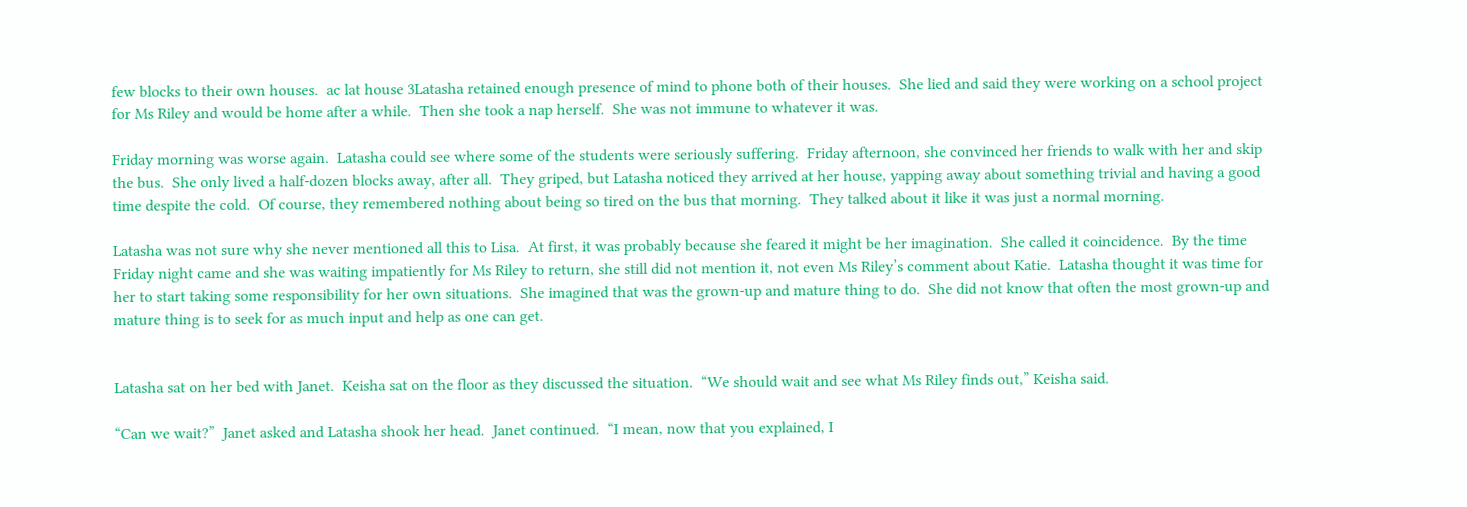few blocks to their own houses.  ac lat house 3Latasha retained enough presence of mind to phone both of their houses.  She lied and said they were working on a school project for Ms Riley and would be home after a while.  Then she took a nap herself.  She was not immune to whatever it was.

Friday morning was worse again.  Latasha could see where some of the students were seriously suffering.  Friday afternoon, she convinced her friends to walk with her and skip the bus.  She only lived a half-dozen blocks away, after all.  They griped, but Latasha noticed they arrived at her house, yapping away about something trivial and having a good time despite the cold.  Of course, they remembered nothing about being so tired on the bus that morning.  They talked about it like it was just a normal morning.

Latasha was not sure why she never mentioned all this to Lisa.  At first, it was probably because she feared it might be her imagination.  She called it coincidence.  By the time Friday night came and she was waiting impatiently for Ms Riley to return, she still did not mention it, not even Ms Riley’s comment about Katie.  Latasha thought it was time for her to start taking some responsibility for her own situations.  She imagined that was the grown-up and mature thing to do.  She did not know that often the most grown-up and mature thing is to seek for as much input and help as one can get.


Latasha sat on her bed with Janet.  Keisha sat on the floor as they discussed the situation.  “We should wait and see what Ms Riley finds out,” Keisha said.

“Can we wait?”  Janet asked and Latasha shook her head.  Janet continued.  “I mean, now that you explained, I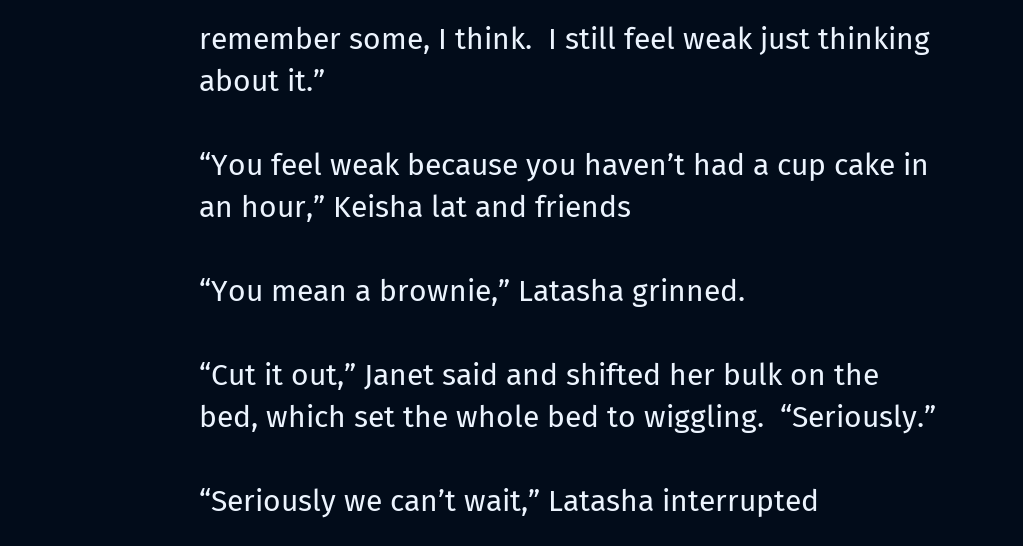remember some, I think.  I still feel weak just thinking about it.”

“You feel weak because you haven’t had a cup cake in an hour,” Keisha lat and friends

“You mean a brownie,” Latasha grinned.

“Cut it out,” Janet said and shifted her bulk on the bed, which set the whole bed to wiggling.  “Seriously.”

“Seriously we can’t wait,” Latasha interrupted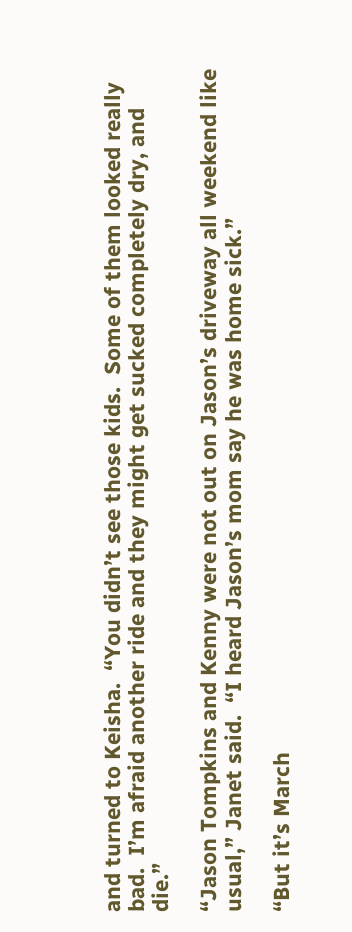and turned to Keisha.  “You didn’t see those kids.  Some of them looked really bad.  I’m afraid another ride and they might get sucked completely dry, and die.”

“Jason Tompkins and Kenny were not out on Jason’s driveway all weekend like usual,” Janet said.  “I heard Jason’s mom say he was home sick.”

“But it’s March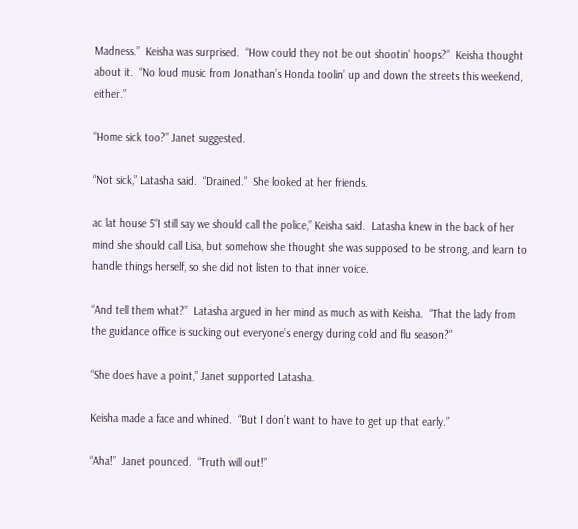Madness.”  Keisha was surprised.  “How could they not be out shootin’ hoops?”  Keisha thought about it.  “No loud music from Jonathan’s Honda toolin’ up and down the streets this weekend, either.”

“Home sick too?” Janet suggested.

“Not sick,” Latasha said.  “Drained.”  She looked at her friends.

ac lat house 5“I still say we should call the police,” Keisha said.  Latasha knew in the back of her mind she should call Lisa, but somehow she thought she was supposed to be strong, and learn to handle things herself, so she did not listen to that inner voice.

“And tell them what?”  Latasha argued in her mind as much as with Keisha.  “That the lady from the guidance office is sucking out everyone’s energy during cold and flu season?”

“She does have a point,” Janet supported Latasha.

Keisha made a face and whined.  “But I don’t want to have to get up that early.”

“Aha!”  Janet pounced.  “Truth will out!”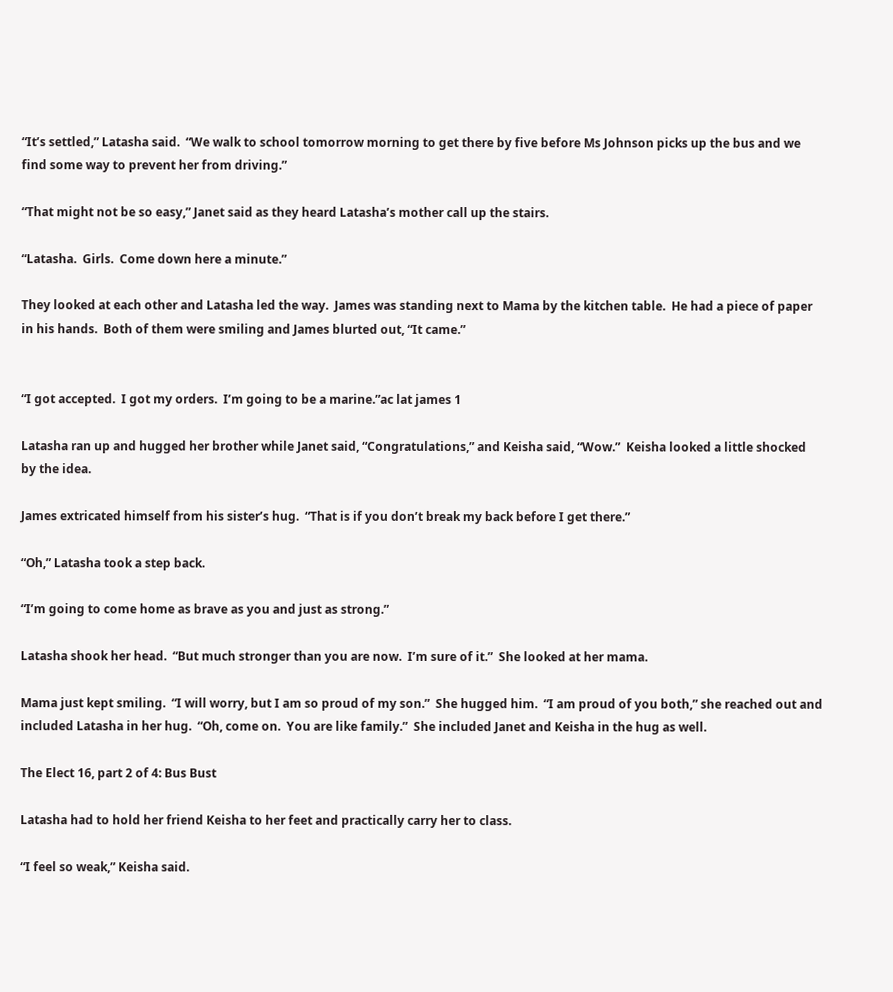“It’s settled,” Latasha said.  “We walk to school tomorrow morning to get there by five before Ms Johnson picks up the bus and we find some way to prevent her from driving.”

“That might not be so easy,” Janet said as they heard Latasha’s mother call up the stairs.

“Latasha.  Girls.  Come down here a minute.”

They looked at each other and Latasha led the way.  James was standing next to Mama by the kitchen table.  He had a piece of paper in his hands.  Both of them were smiling and James blurted out, “It came.”


“I got accepted.  I got my orders.  I’m going to be a marine.”ac lat james 1

Latasha ran up and hugged her brother while Janet said, “Congratulations,” and Keisha said, “Wow.”  Keisha looked a little shocked by the idea.

James extricated himself from his sister’s hug.  “That is if you don’t break my back before I get there.”

“Oh,” Latasha took a step back.

“I’m going to come home as brave as you and just as strong.”

Latasha shook her head.  “But much stronger than you are now.  I’m sure of it.”  She looked at her mama.

Mama just kept smiling.  “I will worry, but I am so proud of my son.”  She hugged him.  “I am proud of you both,” she reached out and included Latasha in her hug.  “Oh, come on.  You are like family.”  She included Janet and Keisha in the hug as well.

The Elect 16, part 2 of 4: Bus Bust

Latasha had to hold her friend Keisha to her feet and practically carry her to class.

“I feel so weak,” Keisha said.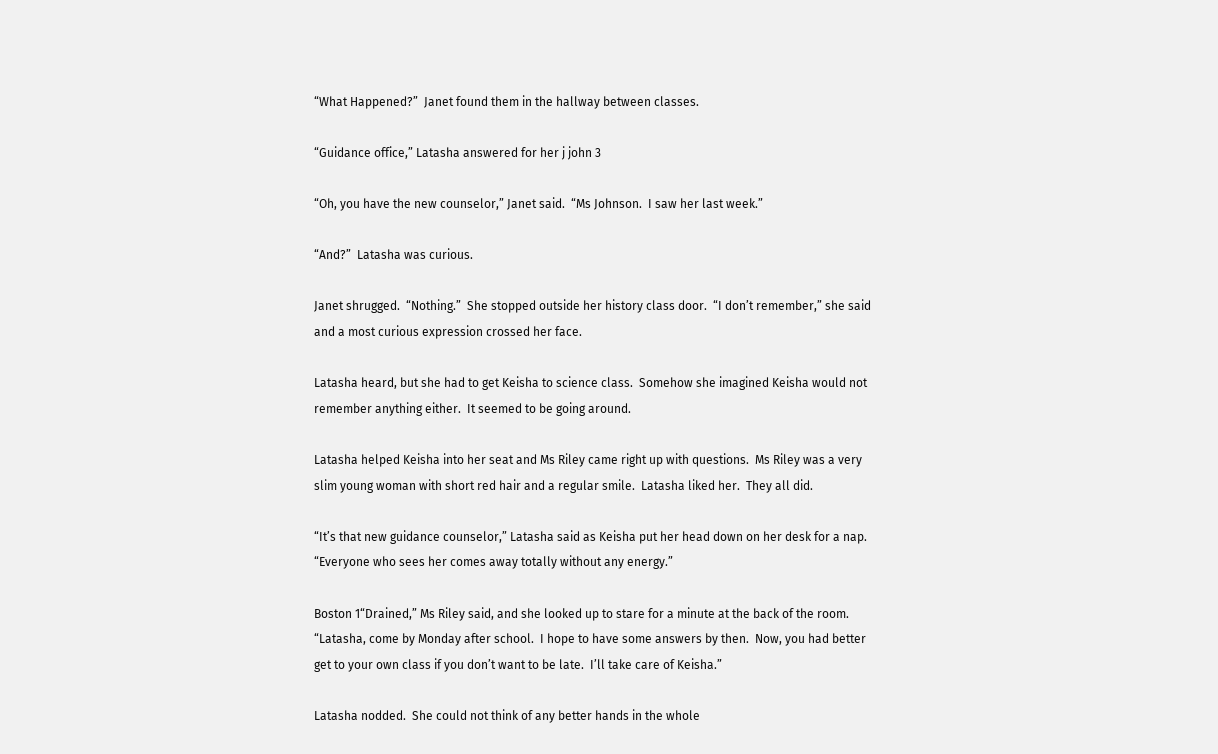“What Happened?”  Janet found them in the hallway between classes.

“Guidance office,” Latasha answered for her j john 3

“Oh, you have the new counselor,” Janet said.  “Ms Johnson.  I saw her last week.”

“And?”  Latasha was curious.

Janet shrugged.  “Nothing.”  She stopped outside her history class door.  “I don’t remember,” she said and a most curious expression crossed her face.

Latasha heard, but she had to get Keisha to science class.  Somehow she imagined Keisha would not remember anything either.  It seemed to be going around.

Latasha helped Keisha into her seat and Ms Riley came right up with questions.  Ms Riley was a very slim young woman with short red hair and a regular smile.  Latasha liked her.  They all did.

“It’s that new guidance counselor,” Latasha said as Keisha put her head down on her desk for a nap.  “Everyone who sees her comes away totally without any energy.”

Boston 1“Drained,” Ms Riley said, and she looked up to stare for a minute at the back of the room.  “Latasha, come by Monday after school.  I hope to have some answers by then.  Now, you had better get to your own class if you don’t want to be late.  I’ll take care of Keisha.”

Latasha nodded.  She could not think of any better hands in the whole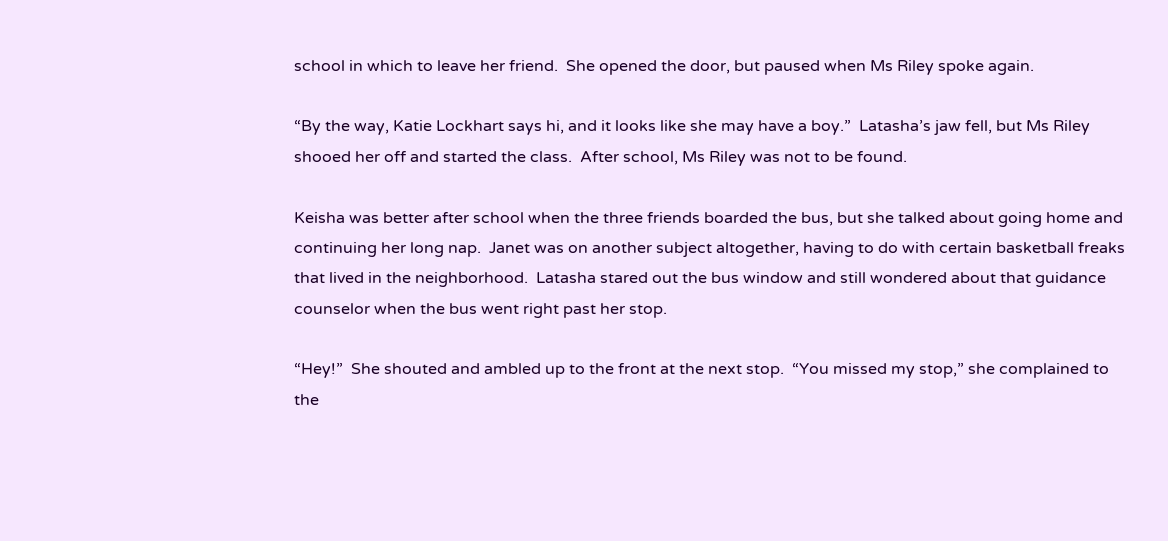school in which to leave her friend.  She opened the door, but paused when Ms Riley spoke again.

“By the way, Katie Lockhart says hi, and it looks like she may have a boy.”  Latasha’s jaw fell, but Ms Riley shooed her off and started the class.  After school, Ms Riley was not to be found.

Keisha was better after school when the three friends boarded the bus, but she talked about going home and continuing her long nap.  Janet was on another subject altogether, having to do with certain basketball freaks that lived in the neighborhood.  Latasha stared out the bus window and still wondered about that guidance counselor when the bus went right past her stop.

“Hey!”  She shouted and ambled up to the front at the next stop.  “You missed my stop,” she complained to the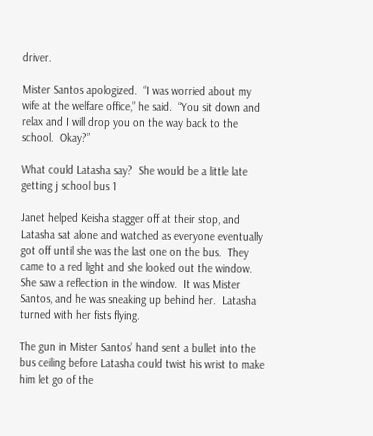driver.

Mister Santos apologized.  “I was worried about my wife at the welfare office,” he said.  “You sit down and relax and I will drop you on the way back to the school.  Okay?”

What could Latasha say?  She would be a little late getting j school bus 1

Janet helped Keisha stagger off at their stop, and Latasha sat alone and watched as everyone eventually got off until she was the last one on the bus.  They came to a red light and she looked out the window.  She saw a reflection in the window.  It was Mister Santos, and he was sneaking up behind her.  Latasha turned with her fists flying.

The gun in Mister Santos’ hand sent a bullet into the bus ceiling before Latasha could twist his wrist to make him let go of the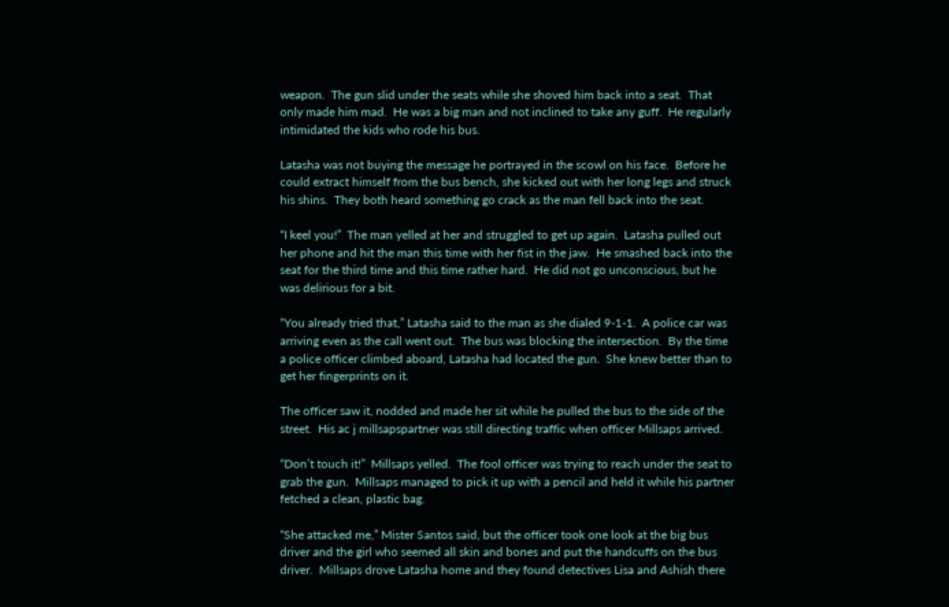weapon.  The gun slid under the seats while she shoved him back into a seat.  That only made him mad.  He was a big man and not inclined to take any guff.  He regularly intimidated the kids who rode his bus.

Latasha was not buying the message he portrayed in the scowl on his face.  Before he could extract himself from the bus bench, she kicked out with her long legs and struck his shins.  They both heard something go crack as the man fell back into the seat.

“I keel you!”  The man yelled at her and struggled to get up again.  Latasha pulled out her phone and hit the man this time with her fist in the jaw.  He smashed back into the seat for the third time and this time rather hard.  He did not go unconscious, but he was delirious for a bit.

“You already tried that,” Latasha said to the man as she dialed 9-1-1.  A police car was arriving even as the call went out.  The bus was blocking the intersection.  By the time a police officer climbed aboard, Latasha had located the gun.  She knew better than to get her fingerprints on it.

The officer saw it, nodded and made her sit while he pulled the bus to the side of the street.  His ac j millsapspartner was still directing traffic when officer Millsaps arrived.

“Don’t touch it!”  Millsaps yelled.  The fool officer was trying to reach under the seat to grab the gun.  Millsaps managed to pick it up with a pencil and held it while his partner fetched a clean, plastic bag.

“She attacked me,” Mister Santos said, but the officer took one look at the big bus driver and the girl who seemed all skin and bones and put the handcuffs on the bus driver.  Millsaps drove Latasha home and they found detectives Lisa and Ashish there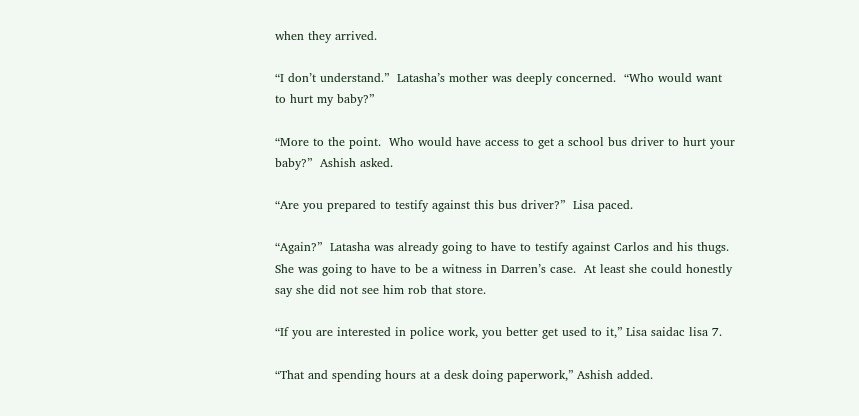when they arrived.

“I don’t understand.”  Latasha’s mother was deeply concerned.  “Who would want to hurt my baby?”

“More to the point.  Who would have access to get a school bus driver to hurt your baby?”  Ashish asked.

“Are you prepared to testify against this bus driver?”  Lisa paced.

“Again?”  Latasha was already going to have to testify against Carlos and his thugs.  She was going to have to be a witness in Darren’s case.  At least she could honestly say she did not see him rob that store.

“If you are interested in police work, you better get used to it,” Lisa saidac lisa 7.

“That and spending hours at a desk doing paperwork,” Ashish added.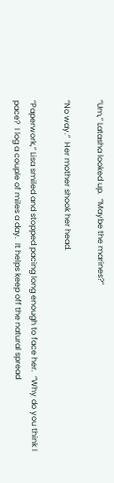“Um,” Latasha looked up.  “Maybe the marines?”

“No way.”  Her mother shook her head.

“Paperwork,” Lisa smiled and stopped pacing long enough to face her.  “Why do you think I pace?  I log a couple of miles a day.  It helps keep off the natural spread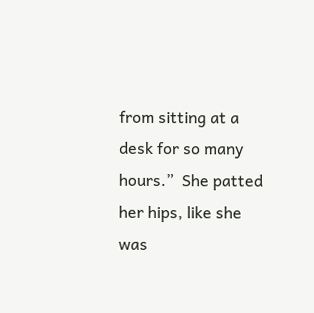from sitting at a desk for so many hours.”  She patted her hips, like she was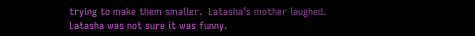trying to make them smaller.  Latasha’s mother laughed.  Latasha was not sure it was funny.